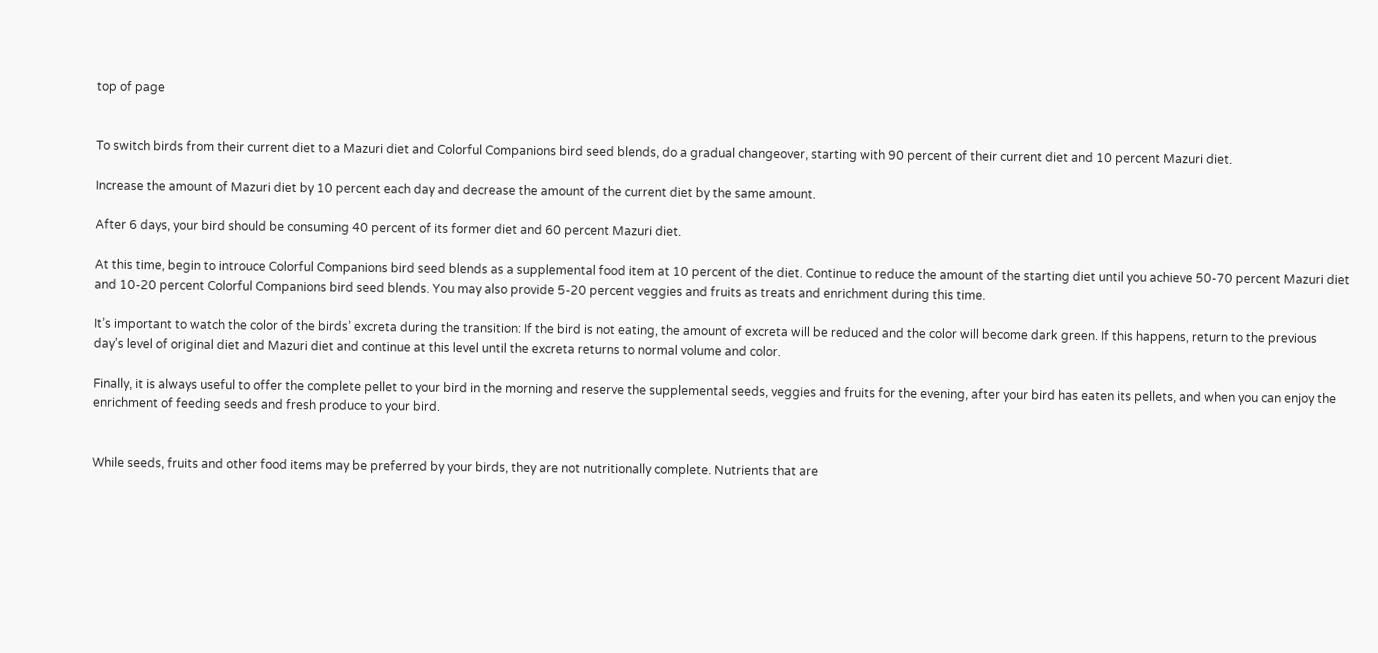top of page


To switch birds from their current diet to a Mazuri diet and Colorful Companions bird seed blends, do a gradual changeover, starting with 90 percent of their current diet and 10 percent Mazuri diet.

Increase the amount of Mazuri diet by 10 percent each day and decrease the amount of the current diet by the same amount.

After 6 days, your bird should be consuming 40 percent of its former diet and 60 percent Mazuri diet.

At this time, begin to introuce Colorful Companions bird seed blends as a supplemental food item at 10 percent of the diet. Continue to reduce the amount of the starting diet until you achieve 50-70 percent Mazuri diet and 10-20 percent Colorful Companions bird seed blends. You may also provide 5-20 percent veggies and fruits as treats and enrichment during this time.

It’s important to watch the color of the birds’ excreta during the transition: If the bird is not eating, the amount of excreta will be reduced and the color will become dark green. If this happens, return to the previous day’s level of original diet and Mazuri diet and continue at this level until the excreta returns to normal volume and color.

Finally, it is always useful to offer the complete pellet to your bird in the morning and reserve the supplemental seeds, veggies and fruits for the evening, after your bird has eaten its pellets, and when you can enjoy the enrichment of feeding seeds and fresh produce to your bird.


While seeds, fruits and other food items may be preferred by your birds, they are not nutritionally complete. Nutrients that are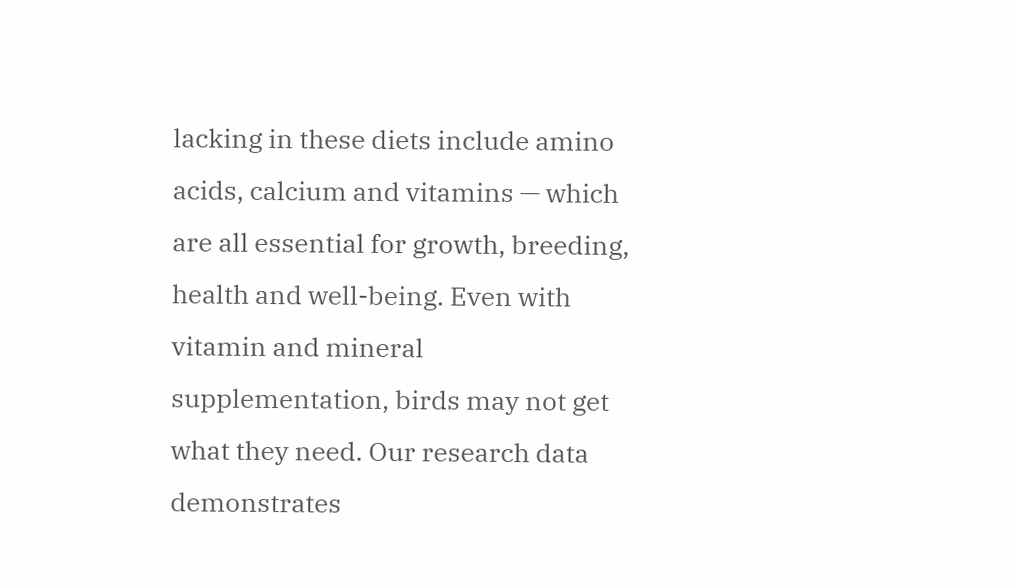lacking in these diets include amino acids, calcium and vitamins — which are all essential for growth, breeding, health and well-being. Even with vitamin and mineral supplementation, birds may not get what they need. Our research data demonstrates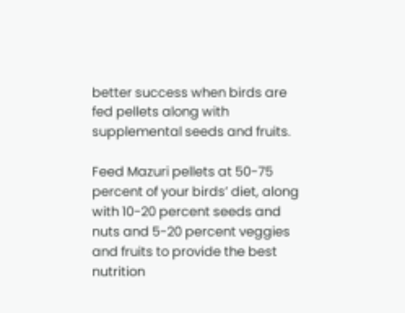better success when birds are fed pellets along with supplemental seeds and fruits.

Feed Mazuri pellets at 50-75 percent of your birds’ diet, along with 10-20 percent seeds and nuts and 5-20 percent veggies and fruits to provide the best nutrition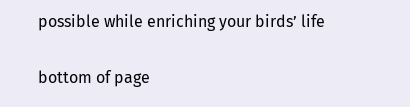possible while enriching your birds’ life

bottom of page